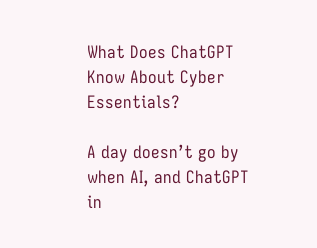What Does ChatGPT Know About Cyber Essentials?

A day doesn’t go by when AI, and ChatGPT in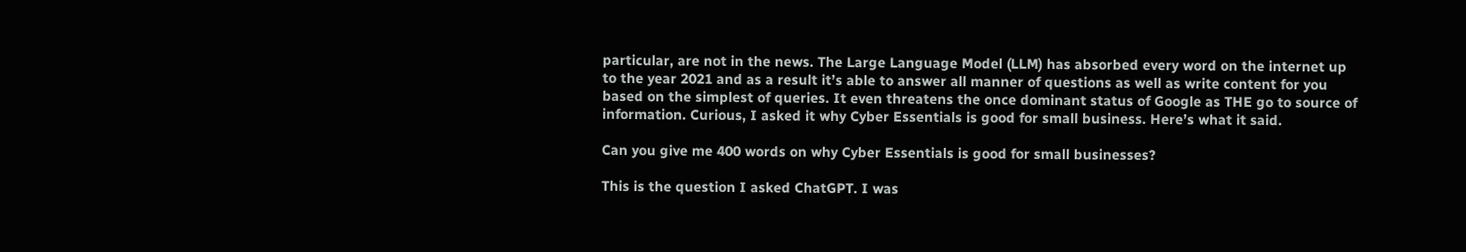particular, are not in the news. The Large Language Model (LLM) has absorbed every word on the internet up to the year 2021 and as a result it’s able to answer all manner of questions as well as write content for you based on the simplest of queries. It even threatens the once dominant status of Google as THE go to source of information. Curious, I asked it why Cyber Essentials is good for small business. Here’s what it said.

Can you give me 400 words on why Cyber Essentials is good for small businesses?

This is the question I asked ChatGPT. I was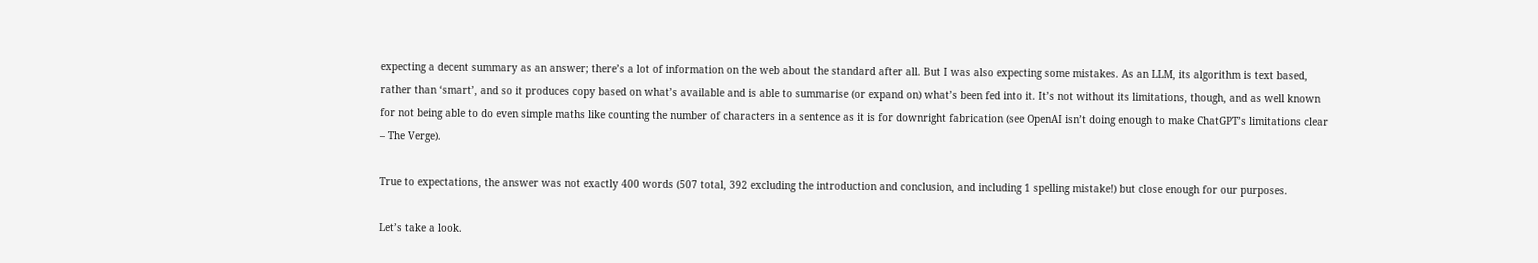expecting a decent summary as an answer; there’s a lot of information on the web about the standard after all. But I was also expecting some mistakes. As an LLM, its algorithm is text based, rather than ‘smart’, and so it produces copy based on what’s available and is able to summarise (or expand on) what’s been fed into it. It’s not without its limitations, though, and as well known for not being able to do even simple maths like counting the number of characters in a sentence as it is for downright fabrication (see OpenAI isn’t doing enough to make ChatGPT’s limitations clear – The Verge).

True to expectations, the answer was not exactly 400 words (507 total, 392 excluding the introduction and conclusion, and including 1 spelling mistake!) but close enough for our purposes.

Let’s take a look.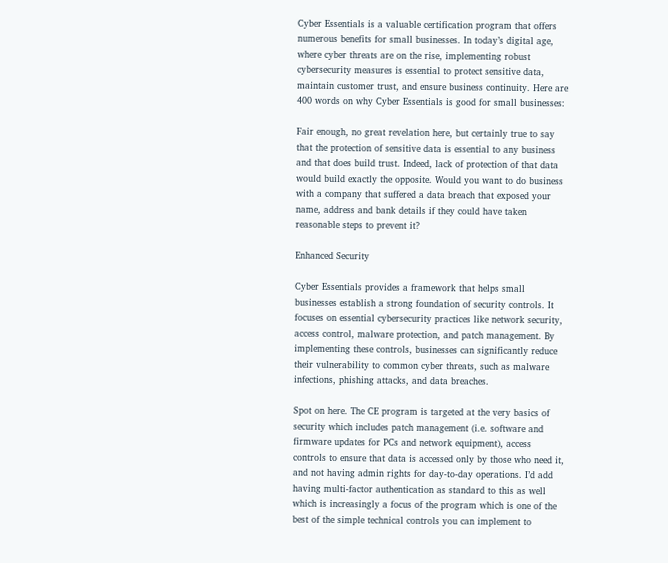Cyber Essentials is a valuable certification program that offers numerous benefits for small businesses. In today’s digital age, where cyber threats are on the rise, implementing robust cybersecurity measures is essential to protect sensitive data, maintain customer trust, and ensure business continuity. Here are 400 words on why Cyber Essentials is good for small businesses:

Fair enough, no great revelation here, but certainly true to say that the protection of sensitive data is essential to any business and that does build trust. Indeed, lack of protection of that data would build exactly the opposite. Would you want to do business with a company that suffered a data breach that exposed your name, address and bank details if they could have taken reasonable steps to prevent it?

Enhanced Security

Cyber Essentials provides a framework that helps small businesses establish a strong foundation of security controls. It focuses on essential cybersecurity practices like network security, access control, malware protection, and patch management. By implementing these controls, businesses can significantly reduce their vulnerability to common cyber threats, such as malware infections, phishing attacks, and data breaches.

Spot on here. The CE program is targeted at the very basics of security which includes patch management (i.e. software and firmware updates for PCs and network equipment), access controls to ensure that data is accessed only by those who need it, and not having admin rights for day-to-day operations. I’d add having multi-factor authentication as standard to this as well which is increasingly a focus of the program which is one of the best of the simple technical controls you can implement to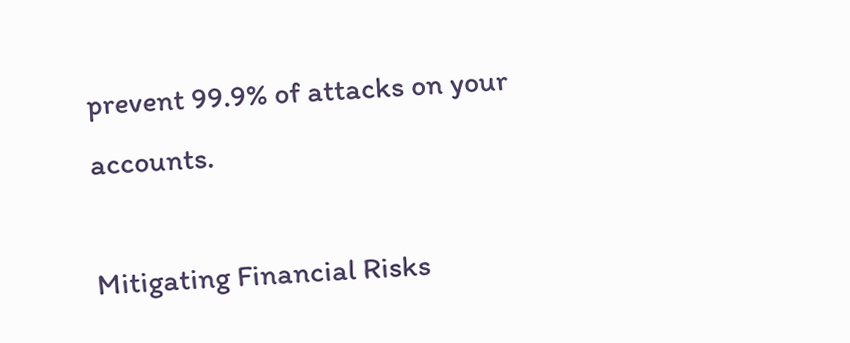prevent 99.9% of attacks on your accounts.

Mitigating Financial Risks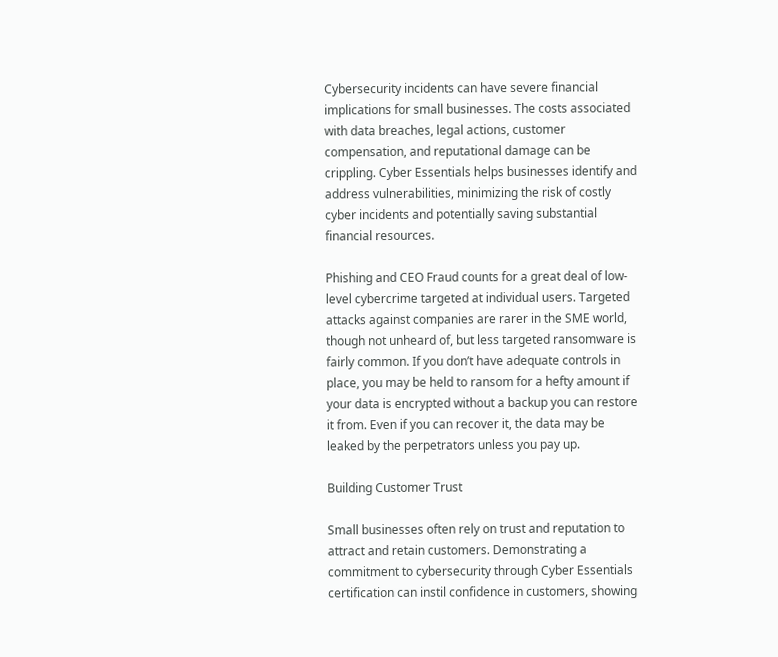Cybersecurity incidents can have severe financial implications for small businesses. The costs associated with data breaches, legal actions, customer compensation, and reputational damage can be crippling. Cyber Essentials helps businesses identify and address vulnerabilities, minimizing the risk of costly cyber incidents and potentially saving substantial financial resources.

Phishing and CEO Fraud counts for a great deal of low-level cybercrime targeted at individual users. Targeted attacks against companies are rarer in the SME world, though not unheard of, but less targeted ransomware is fairly common. If you don’t have adequate controls in place, you may be held to ransom for a hefty amount if your data is encrypted without a backup you can restore it from. Even if you can recover it, the data may be leaked by the perpetrators unless you pay up.

Building Customer Trust

Small businesses often rely on trust and reputation to attract and retain customers. Demonstrating a commitment to cybersecurity through Cyber Essentials certification can instil confidence in customers, showing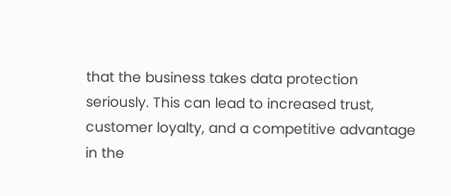that the business takes data protection seriously. This can lead to increased trust, customer loyalty, and a competitive advantage in the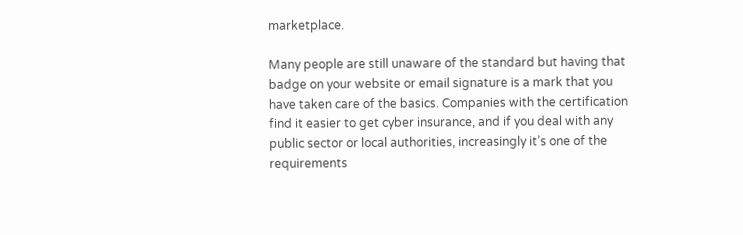marketplace.

Many people are still unaware of the standard but having that badge on your website or email signature is a mark that you have taken care of the basics. Companies with the certification find it easier to get cyber insurance, and if you deal with any public sector or local authorities, increasingly it’s one of the requirements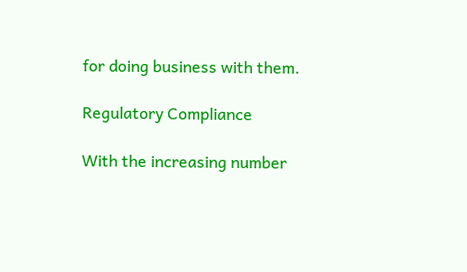for doing business with them.

Regulatory Compliance

With the increasing number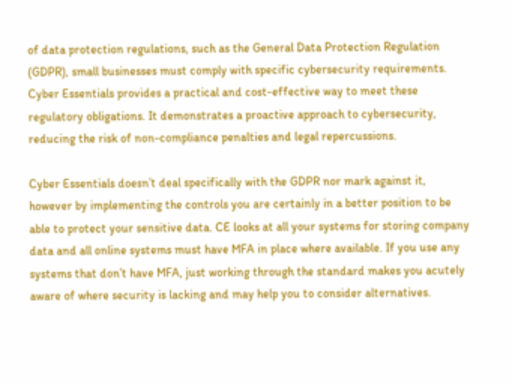of data protection regulations, such as the General Data Protection Regulation (GDPR), small businesses must comply with specific cybersecurity requirements. Cyber Essentials provides a practical and cost-effective way to meet these regulatory obligations. It demonstrates a proactive approach to cybersecurity, reducing the risk of non-compliance penalties and legal repercussions.

Cyber Essentials doesn’t deal specifically with the GDPR nor mark against it, however by implementing the controls you are certainly in a better position to be able to protect your sensitive data. CE looks at all your systems for storing company data and all online systems must have MFA in place where available. If you use any systems that don’t have MFA, just working through the standard makes you acutely aware of where security is lacking and may help you to consider alternatives.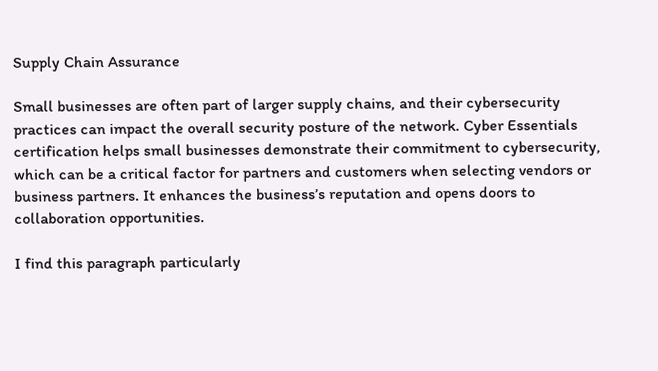Supply Chain Assurance

Small businesses are often part of larger supply chains, and their cybersecurity practices can impact the overall security posture of the network. Cyber Essentials certification helps small businesses demonstrate their commitment to cybersecurity, which can be a critical factor for partners and customers when selecting vendors or business partners. It enhances the business’s reputation and opens doors to collaboration opportunities.

I find this paragraph particularly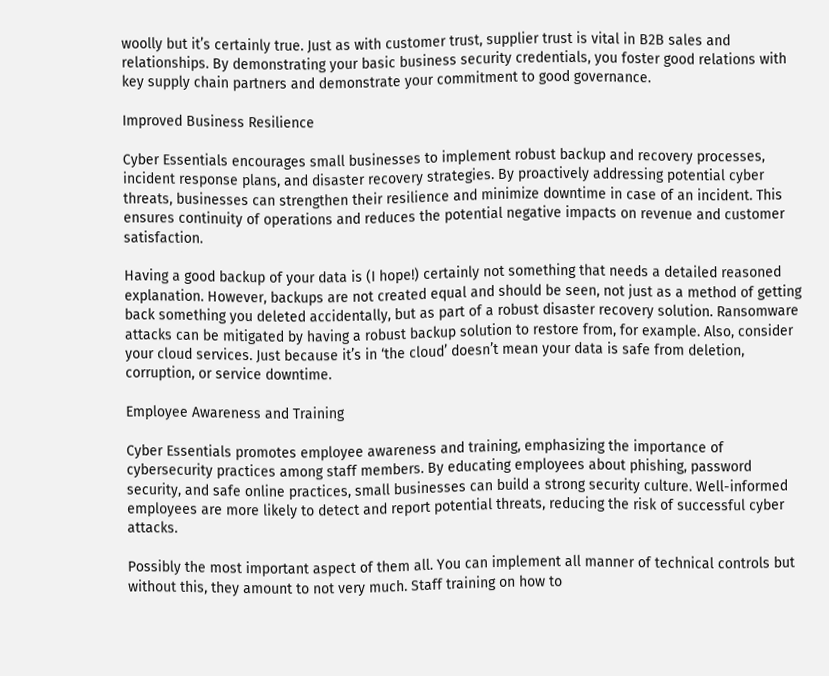woolly but it’s certainly true. Just as with customer trust, supplier trust is vital in B2B sales and relationships. By demonstrating your basic business security credentials, you foster good relations with key supply chain partners and demonstrate your commitment to good governance.

Improved Business Resilience

Cyber Essentials encourages small businesses to implement robust backup and recovery processes, incident response plans, and disaster recovery strategies. By proactively addressing potential cyber threats, businesses can strengthen their resilience and minimize downtime in case of an incident. This ensures continuity of operations and reduces the potential negative impacts on revenue and customer satisfaction.

Having a good backup of your data is (I hope!) certainly not something that needs a detailed reasoned explanation. However, backups are not created equal and should be seen, not just as a method of getting back something you deleted accidentally, but as part of a robust disaster recovery solution. Ransomware attacks can be mitigated by having a robust backup solution to restore from, for example. Also, consider your cloud services. Just because it’s in ‘the cloud’ doesn’t mean your data is safe from deletion, corruption, or service downtime.

Employee Awareness and Training

Cyber Essentials promotes employee awareness and training, emphasizing the importance of cybersecurity practices among staff members. By educating employees about phishing, password security, and safe online practices, small businesses can build a strong security culture. Well-informed employees are more likely to detect and report potential threats, reducing the risk of successful cyber attacks.

Possibly the most important aspect of them all. You can implement all manner of technical controls but without this, they amount to not very much. Staff training on how to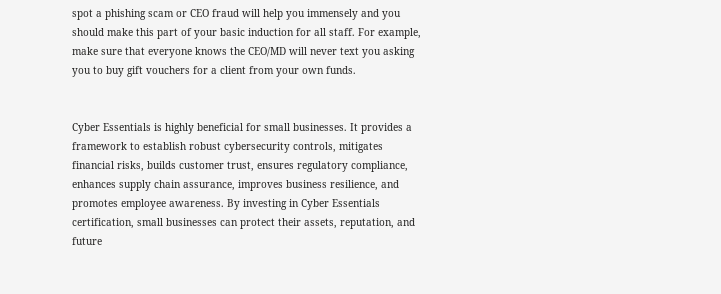spot a phishing scam or CEO fraud will help you immensely and you should make this part of your basic induction for all staff. For example, make sure that everyone knows the CEO/MD will never text you asking you to buy gift vouchers for a client from your own funds.


Cyber Essentials is highly beneficial for small businesses. It provides a framework to establish robust cybersecurity controls, mitigates financial risks, builds customer trust, ensures regulatory compliance, enhances supply chain assurance, improves business resilience, and promotes employee awareness. By investing in Cyber Essentials certification, small businesses can protect their assets, reputation, and future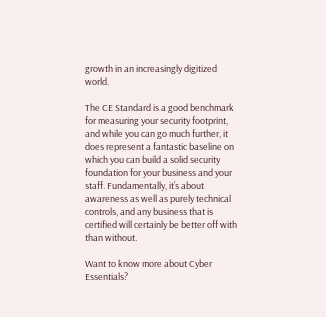growth in an increasingly digitized world.

The CE Standard is a good benchmark for measuring your security footprint, and while you can go much further, it does represent a fantastic baseline on which you can build a solid security foundation for your business and your staff. Fundamentally, it’s about awareness as well as purely technical controls, and any business that is certified will certainly be better off with than without.

Want to know more about Cyber Essentials?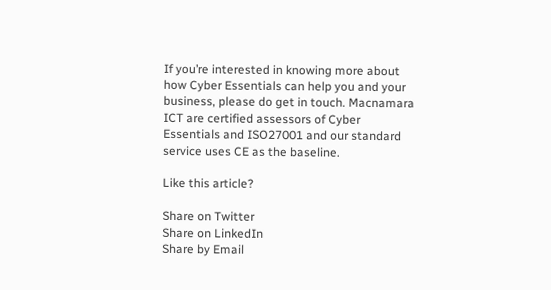If you’re interested in knowing more about how Cyber Essentials can help you and your business, please do get in touch. Macnamara ICT are certified assessors of Cyber Essentials and ISO27001 and our standard service uses CE as the baseline.

Like this article?

Share on Twitter
Share on LinkedIn
Share by Email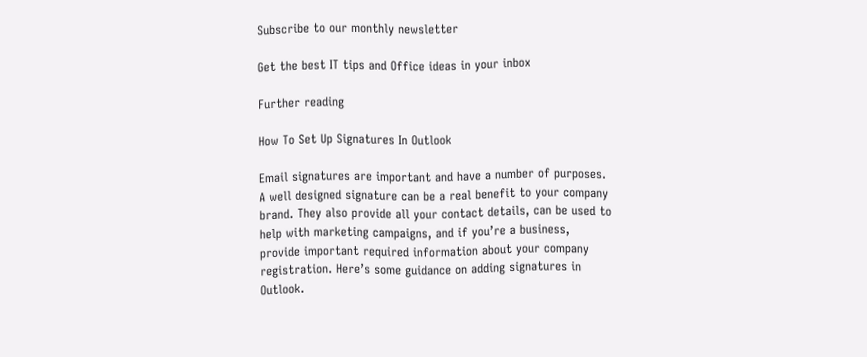Subscribe to our monthly newsletter

Get the best IT tips and Office ideas in your inbox

Further reading

How To Set Up Signatures In Outlook

Email signatures are important and have a number of purposes. A well designed signature can be a real benefit to your company brand. They also provide all your contact details, can be used to help with marketing campaigns, and if you’re a business, provide important required information about your company registration. Here’s some guidance on adding signatures in Outlook.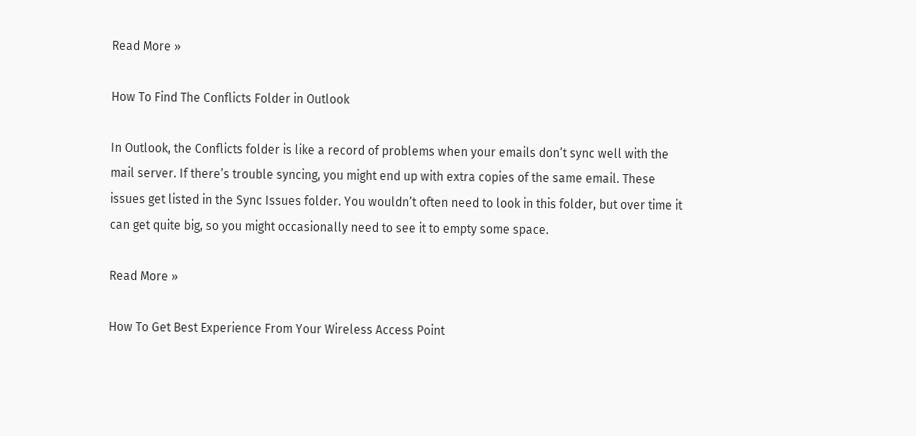Read More »

How To Find The Conflicts Folder in Outlook

In Outlook, the Conflicts folder is like a record of problems when your emails don’t sync well with the mail server. If there’s trouble syncing, you might end up with extra copies of the same email. These issues get listed in the Sync Issues folder. You wouldn’t often need to look in this folder, but over time it can get quite big, so you might occasionally need to see it to empty some space.

Read More »

How To Get Best Experience From Your Wireless Access Point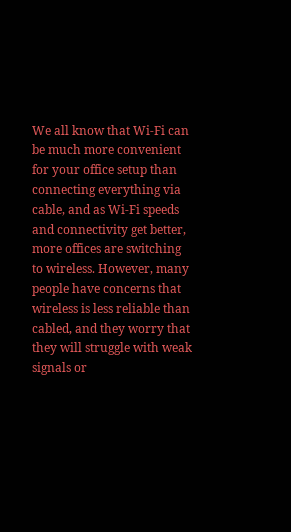We all know that Wi-Fi can be much more convenient for your office setup than connecting everything via cable, and as Wi-Fi speeds and connectivity get better, more offices are switching to wireless. However, many people have concerns that wireless is less reliable than cabled, and they worry that they will struggle with weak signals or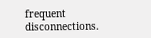frequent disconnections.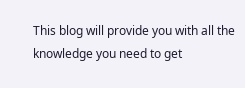This blog will provide you with all the knowledge you need to get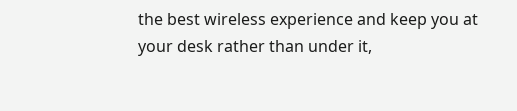the best wireless experience and keep you at your desk rather than under it,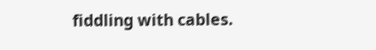fiddling with cables.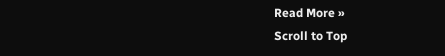Read More »
Scroll to Top